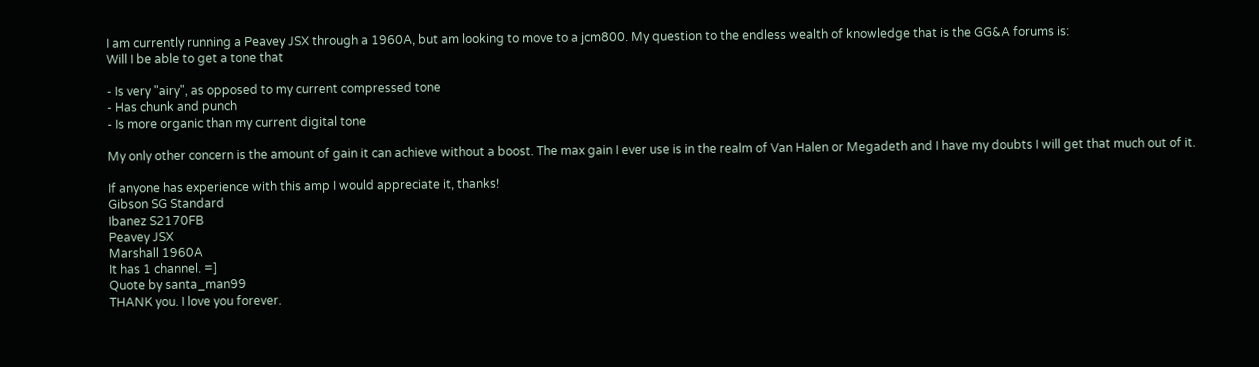I am currently running a Peavey JSX through a 1960A, but am looking to move to a jcm800. My question to the endless wealth of knowledge that is the GG&A forums is:
Will I be able to get a tone that

- Is very "airy", as opposed to my current compressed tone
- Has chunk and punch
- Is more organic than my current digital tone

My only other concern is the amount of gain it can achieve without a boost. The max gain I ever use is in the realm of Van Halen or Megadeth and I have my doubts I will get that much out of it.

If anyone has experience with this amp I would appreciate it, thanks!
Gibson SG Standard
Ibanez S2170FB
Peavey JSX
Marshall 1960A
It has 1 channel. =]
Quote by santa_man99
THANK you. I love you forever.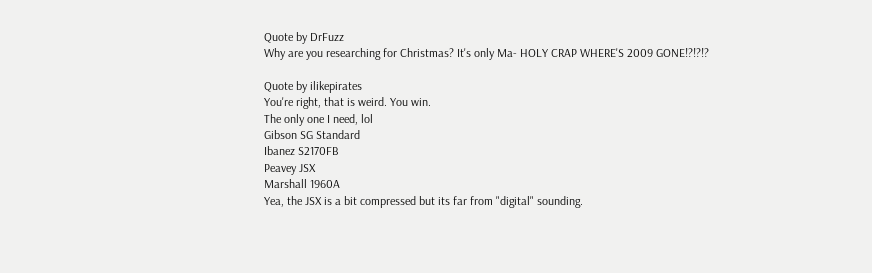Quote by DrFuzz
Why are you researching for Christmas? It's only Ma- HOLY CRAP WHERE'S 2009 GONE!?!?!?

Quote by ilikepirates
You're right, that is weird. You win.
The only one I need, lol
Gibson SG Standard
Ibanez S2170FB
Peavey JSX
Marshall 1960A
Yea, the JSX is a bit compressed but its far from "digital" sounding.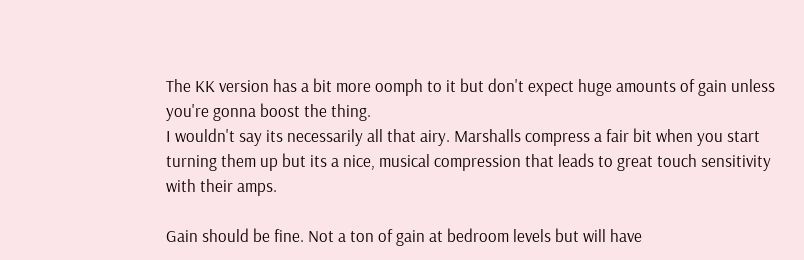The KK version has a bit more oomph to it but don't expect huge amounts of gain unless you're gonna boost the thing.
I wouldn't say its necessarily all that airy. Marshalls compress a fair bit when you start turning them up but its a nice, musical compression that leads to great touch sensitivity with their amps.

Gain should be fine. Not a ton of gain at bedroom levels but will have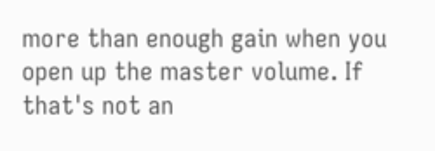more than enough gain when you open up the master volume. If that's not an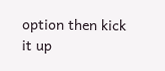option then kick it up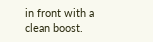in front with a clean boost.